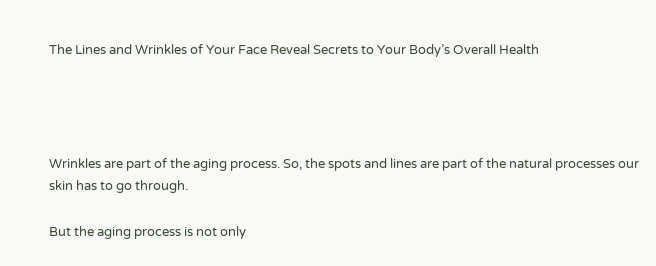The Lines and Wrinkles of Your Face Reveal Secrets to Your Body’s Overall Health




Wrinkles are part of the aging process. So, the spots and lines are part of the natural processes our skin has to go through.

But the aging process is not only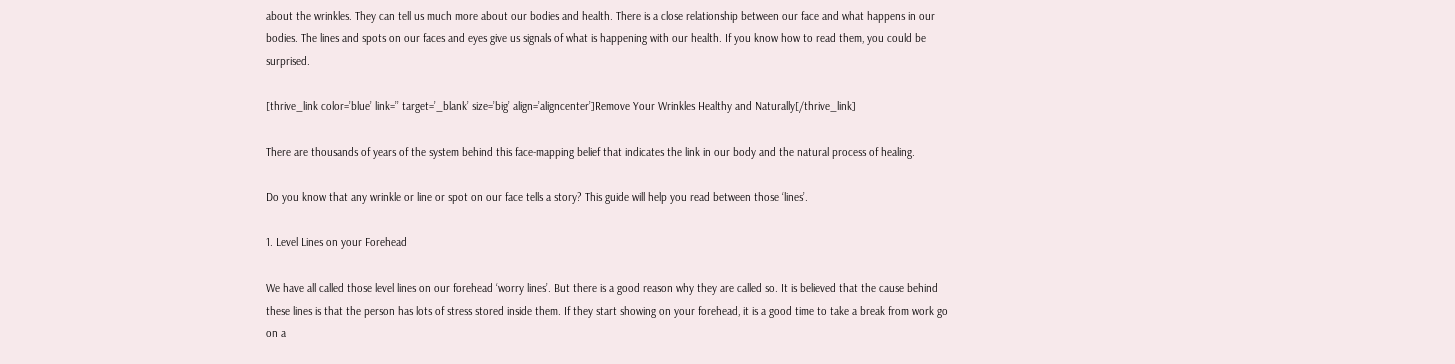about the wrinkles. They can tell us much more about our bodies and health. There is a close relationship between our face and what happens in our bodies. The lines and spots on our faces and eyes give us signals of what is happening with our health. If you know how to read them, you could be surprised.

[thrive_link color=’blue’ link=’’ target=’_blank’ size=’big’ align=’aligncenter’]Remove Your Wrinkles Healthy and Naturally[/thrive_link]

There are thousands of years of the system behind this face-mapping belief that indicates the link in our body and the natural process of healing.

Do you know that any wrinkle or line or spot on our face tells a story? This guide will help you read between those ‘lines’.

1. Level Lines on your Forehead

We have all called those level lines on our forehead ‘worry lines’. But there is a good reason why they are called so. It is believed that the cause behind these lines is that the person has lots of stress stored inside them. If they start showing on your forehead, it is a good time to take a break from work go on a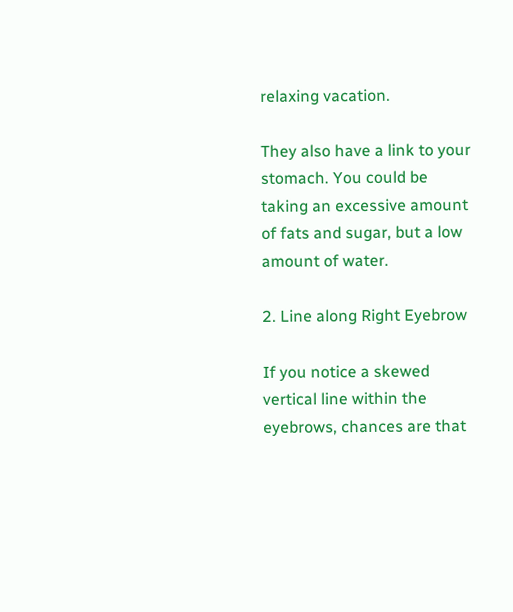relaxing vacation.

They also have a link to your stomach. You could be taking an excessive amount of fats and sugar, but a low amount of water.

2. Line along Right Eyebrow

If you notice a skewed vertical line within the eyebrows, chances are that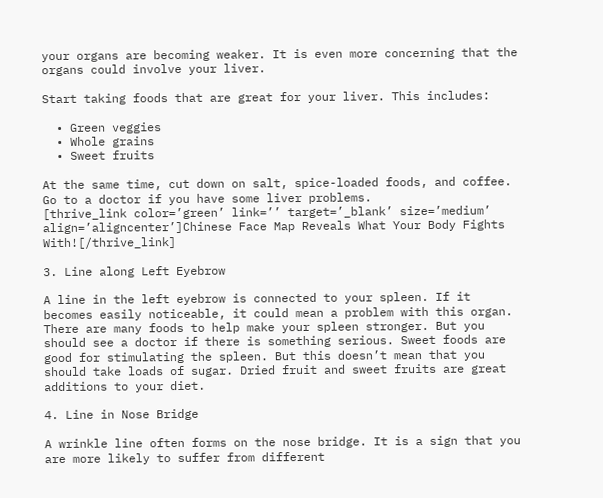your organs are becoming weaker. It is even more concerning that the organs could involve your liver.

Start taking foods that are great for your liver. This includes:

  • Green veggies
  • Whole grains
  • Sweet fruits

At the same time, cut down on salt, spice-loaded foods, and coffee. Go to a doctor if you have some liver problems.
[thrive_link color=’green’ link=’’ target=’_blank’ size=’medium’ align=’aligncenter’]Chinese Face Map Reveals What Your Body Fights With![/thrive_link]

3. Line along Left Eyebrow

A line in the left eyebrow is connected to your spleen. If it becomes easily noticeable, it could mean a problem with this organ. There are many foods to help make your spleen stronger. But you should see a doctor if there is something serious. Sweet foods are good for stimulating the spleen. But this doesn’t mean that you should take loads of sugar. Dried fruit and sweet fruits are great additions to your diet.

4. Line in Nose Bridge

A wrinkle line often forms on the nose bridge. It is a sign that you are more likely to suffer from different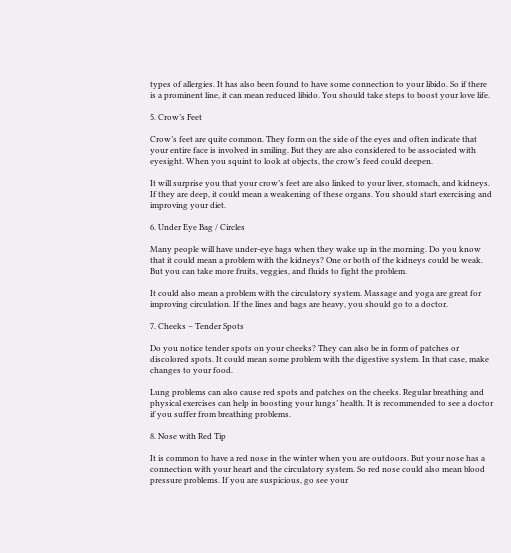types of allergies. It has also been found to have some connection to your libido. So if there is a prominent line, it can mean reduced libido. You should take steps to boost your love life.

5. Crow’s Feet

Crow’s feet are quite common. They form on the side of the eyes and often indicate that your entire face is involved in smiling. But they are also considered to be associated with eyesight. When you squint to look at objects, the crow’s feed could deepen.

It will surprise you that your crow’s feet are also linked to your liver, stomach, and kidneys. If they are deep, it could mean a weakening of these organs. You should start exercising and improving your diet.

6. Under Eye Bag / Circles

Many people will have under-eye bags when they wake up in the morning. Do you know that it could mean a problem with the kidneys? One or both of the kidneys could be weak. But you can take more fruits, veggies, and fluids to fight the problem.

It could also mean a problem with the circulatory system. Massage and yoga are great for improving circulation. If the lines and bags are heavy, you should go to a doctor.

7. Cheeks – Tender Spots

Do you notice tender spots on your cheeks? They can also be in form of patches or discolored spots. It could mean some problem with the digestive system. In that case, make changes to your food.

Lung problems can also cause red spots and patches on the cheeks. Regular breathing and physical exercises can help in boosting your lungs’ health. It is recommended to see a doctor if you suffer from breathing problems.

8. Nose with Red Tip

It is common to have a red nose in the winter when you are outdoors. But your nose has a connection with your heart and the circulatory system. So red nose could also mean blood pressure problems. If you are suspicious, go see your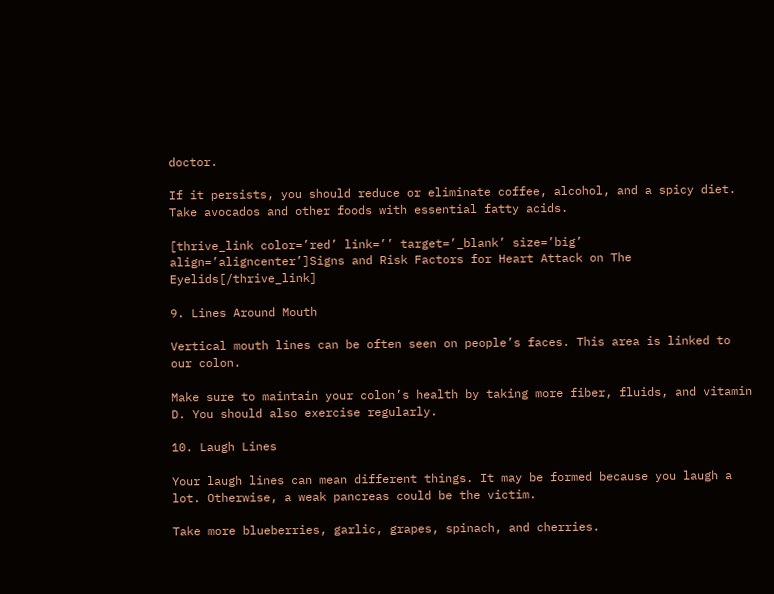doctor.

If it persists, you should reduce or eliminate coffee, alcohol, and a spicy diet. Take avocados and other foods with essential fatty acids.

[thrive_link color=’red’ link=’’ target=’_blank’ size=’big’ align=’aligncenter’]Signs and Risk Factors for Heart Attack on The Eyelids[/thrive_link]

9. Lines Around Mouth

Vertical mouth lines can be often seen on people’s faces. This area is linked to our colon.

Make sure to maintain your colon’s health by taking more fiber, fluids, and vitamin D. You should also exercise regularly.

10. Laugh Lines

Your laugh lines can mean different things. It may be formed because you laugh a lot. Otherwise, a weak pancreas could be the victim.

Take more blueberries, garlic, grapes, spinach, and cherries.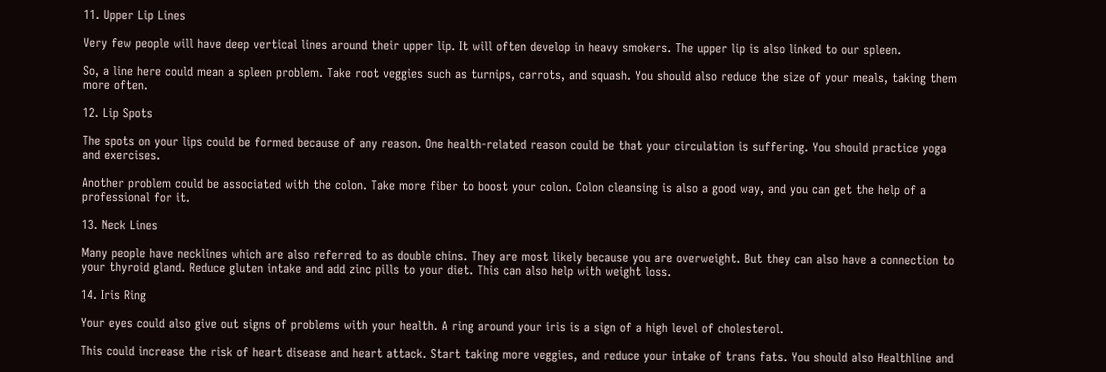11. Upper Lip Lines

Very few people will have deep vertical lines around their upper lip. It will often develop in heavy smokers. The upper lip is also linked to our spleen.

So, a line here could mean a spleen problem. Take root veggies such as turnips, carrots, and squash. You should also reduce the size of your meals, taking them more often.

12. Lip Spots

The spots on your lips could be formed because of any reason. One health-related reason could be that your circulation is suffering. You should practice yoga and exercises.

Another problem could be associated with the colon. Take more fiber to boost your colon. Colon cleansing is also a good way, and you can get the help of a professional for it.

13. Neck Lines

Many people have necklines which are also referred to as double chins. They are most likely because you are overweight. But they can also have a connection to your thyroid gland. Reduce gluten intake and add zinc pills to your diet. This can also help with weight loss.

14. Iris Ring

Your eyes could also give out signs of problems with your health. A ring around your iris is a sign of a high level of cholesterol.

This could increase the risk of heart disease and heart attack. Start taking more veggies, and reduce your intake of trans fats. You should also Healthline and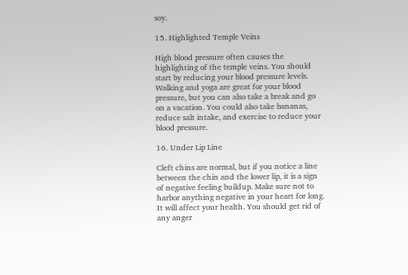soy.

15. Highlighted Temple Veins

High blood pressure often causes the highlighting of the temple veins. You should start by reducing your blood pressure levels. Walking and yoga are great for your blood pressure, but you can also take a break and go on a vacation. You could also take bananas, reduce salt intake, and exercise to reduce your blood pressure.

16. Under Lip Line

Cleft chins are normal, but if you notice a line between the chin and the lower lip, it is a sign of negative feeling buildup. Make sure not to harbor anything negative in your heart for long. It will affect your health. You should get rid of any anger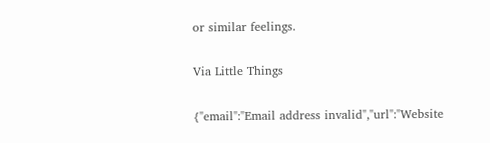or similar feelings.

Via Little Things

{"email":"Email address invalid","url":"Website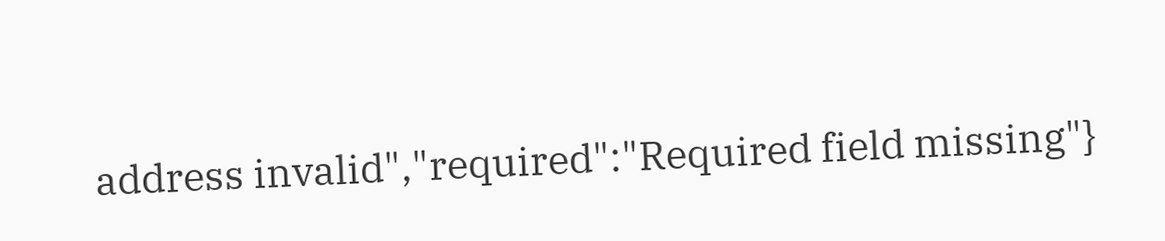address invalid","required":"Required field missing"}